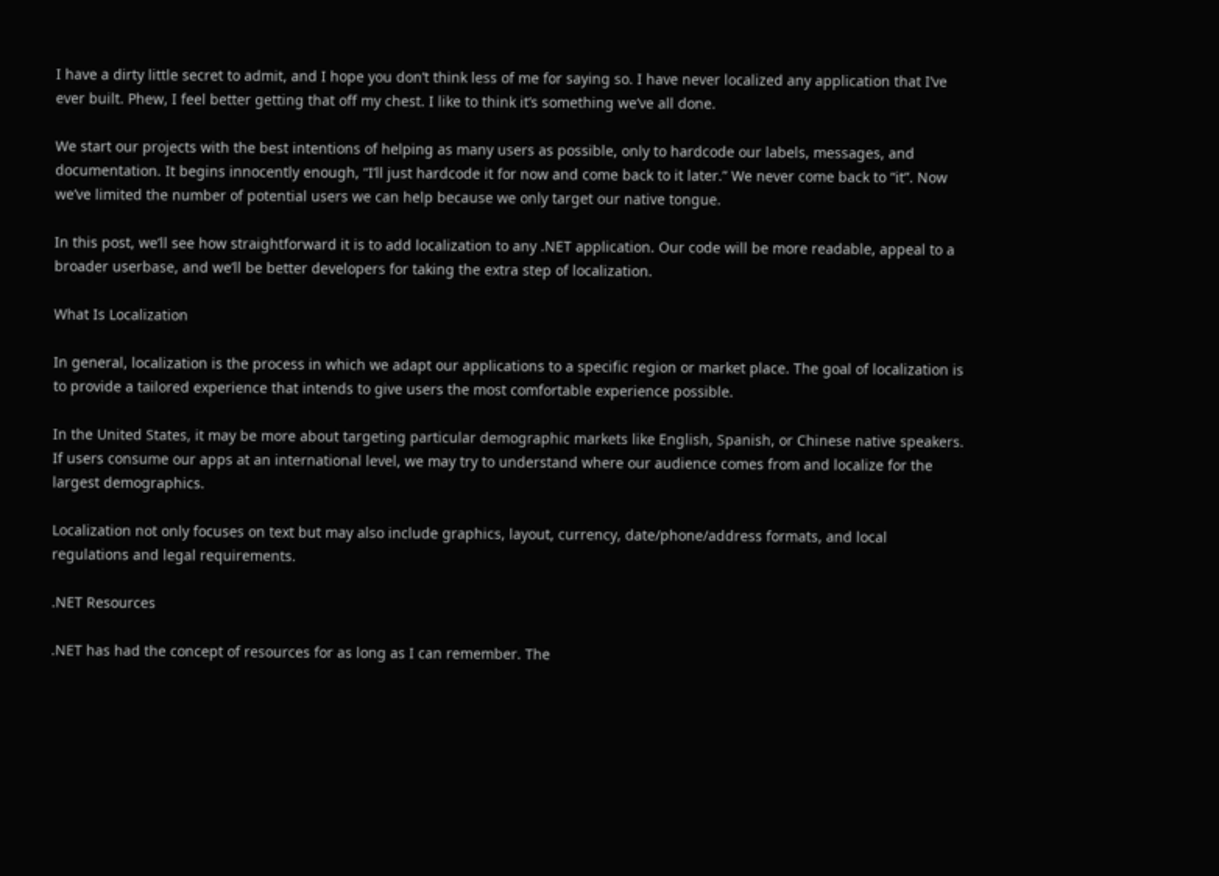I have a dirty little secret to admit, and I hope you don’t think less of me for saying so. I have never localized any application that I’ve ever built. Phew, I feel better getting that off my chest. I like to think it’s something we’ve all done.

We start our projects with the best intentions of helping as many users as possible, only to hardcode our labels, messages, and documentation. It begins innocently enough, “I’ll just hardcode it for now and come back to it later.” We never come back to “it”. Now we’ve limited the number of potential users we can help because we only target our native tongue.

In this post, we’ll see how straightforward it is to add localization to any .NET application. Our code will be more readable, appeal to a broader userbase, and we’ll be better developers for taking the extra step of localization.

What Is Localization

In general, localization is the process in which we adapt our applications to a specific region or market place. The goal of localization is to provide a tailored experience that intends to give users the most comfortable experience possible.

In the United States, it may be more about targeting particular demographic markets like English, Spanish, or Chinese native speakers. If users consume our apps at an international level, we may try to understand where our audience comes from and localize for the largest demographics.

Localization not only focuses on text but may also include graphics, layout, currency, date/phone/address formats, and local regulations and legal requirements.

.NET Resources

.NET has had the concept of resources for as long as I can remember. The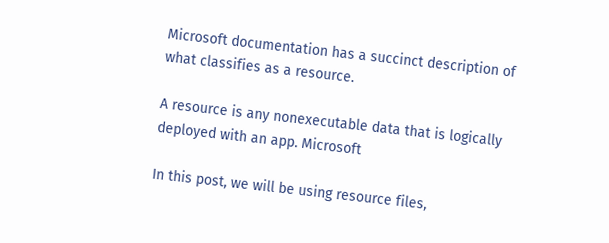Microsoft documentation has a succinct description of what classifies as a resource.

A resource is any nonexecutable data that is logically deployed with an app. Microsoft

In this post, we will be using resource files,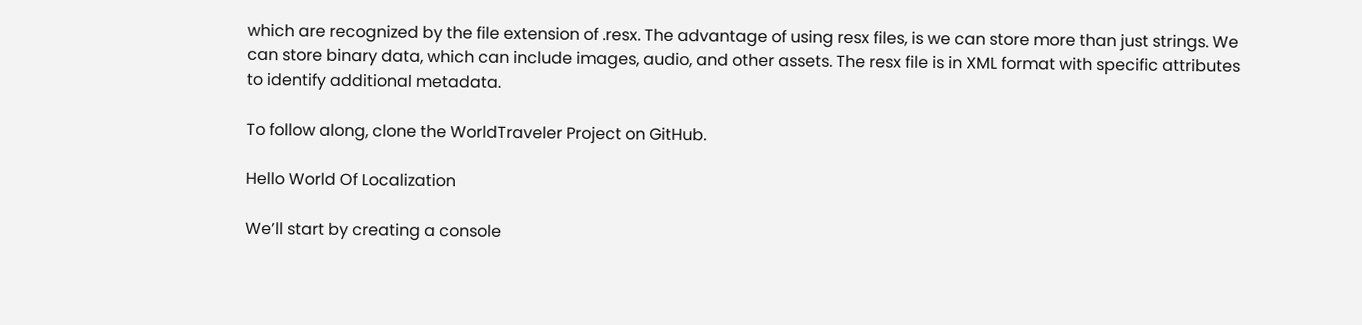which are recognized by the file extension of .resx. The advantage of using resx files, is we can store more than just strings. We can store binary data, which can include images, audio, and other assets. The resx file is in XML format with specific attributes to identify additional metadata.

To follow along, clone the WorldTraveler Project on GitHub.

Hello World Of Localization

We’ll start by creating a console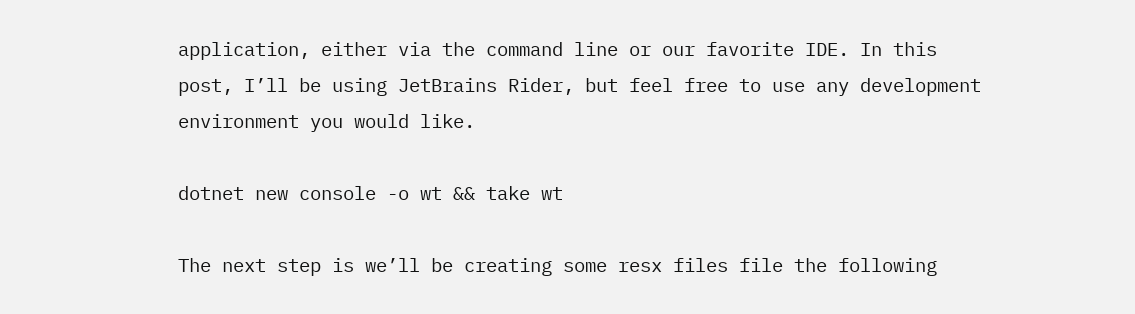application, either via the command line or our favorite IDE. In this post, I’ll be using JetBrains Rider, but feel free to use any development environment you would like.

dotnet new console -o wt && take wt

The next step is we’ll be creating some resx files file the following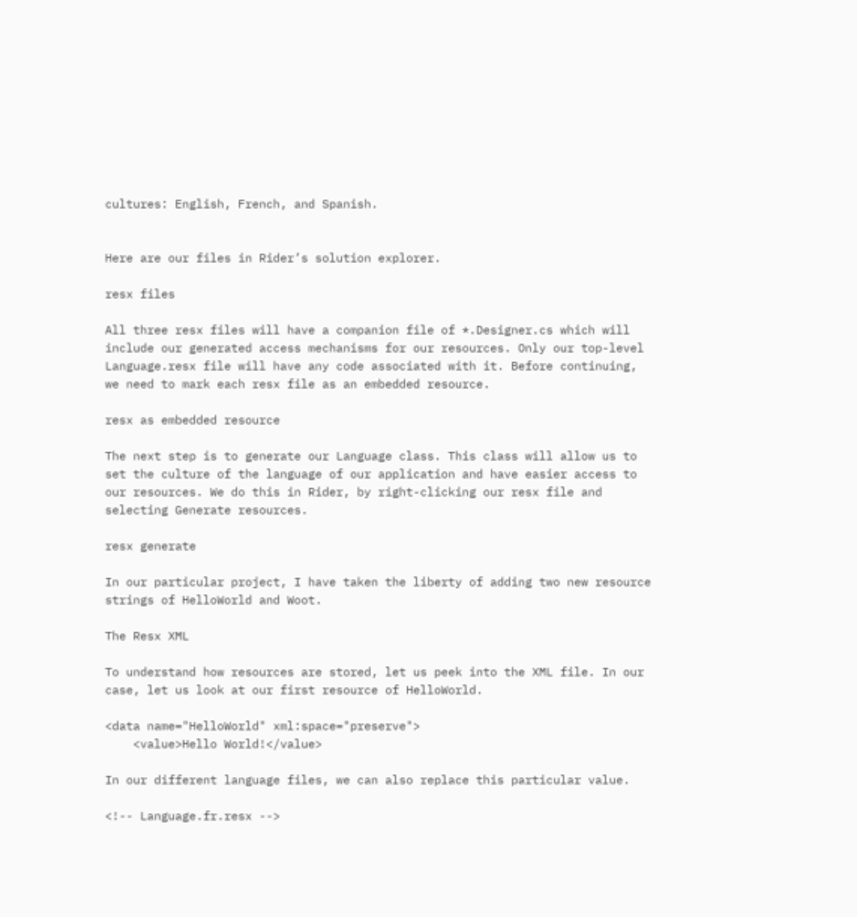cultures: English, French, and Spanish.


Here are our files in Rider’s solution explorer.

resx files

All three resx files will have a companion file of *.Designer.cs which will include our generated access mechanisms for our resources. Only our top-level Language.resx file will have any code associated with it. Before continuing, we need to mark each resx file as an embedded resource.

resx as embedded resource

The next step is to generate our Language class. This class will allow us to set the culture of the language of our application and have easier access to our resources. We do this in Rider, by right-clicking our resx file and selecting Generate resources.

resx generate

In our particular project, I have taken the liberty of adding two new resource strings of HelloWorld and Woot.

The Resx XML

To understand how resources are stored, let us peek into the XML file. In our case, let us look at our first resource of HelloWorld.

<data name="HelloWorld" xml:space="preserve">
    <value>Hello World!</value>

In our different language files, we can also replace this particular value.

<!-- Language.fr.resx -->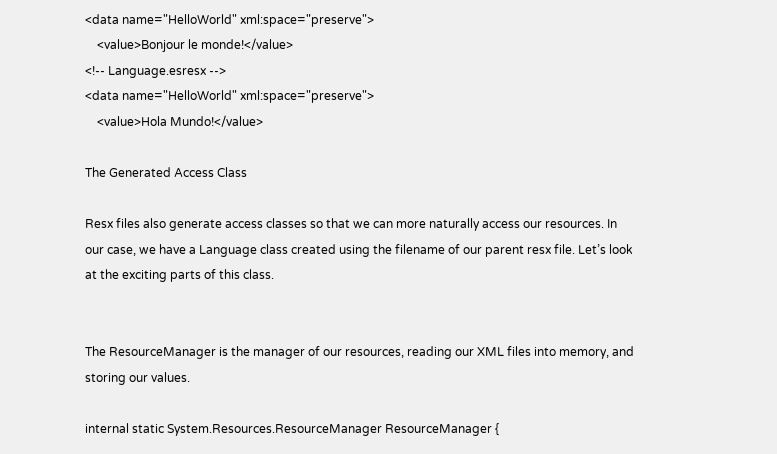<data name="HelloWorld" xml:space="preserve">
    <value>Bonjour le monde!</value>
<!-- Language.esresx -->
<data name="HelloWorld" xml:space="preserve">
    <value>Hola Mundo!</value>

The Generated Access Class

Resx files also generate access classes so that we can more naturally access our resources. In our case, we have a Language class created using the filename of our parent resx file. Let’s look at the exciting parts of this class.


The ResourceManager is the manager of our resources, reading our XML files into memory, and storing our values.

internal static System.Resources.ResourceManager ResourceManager {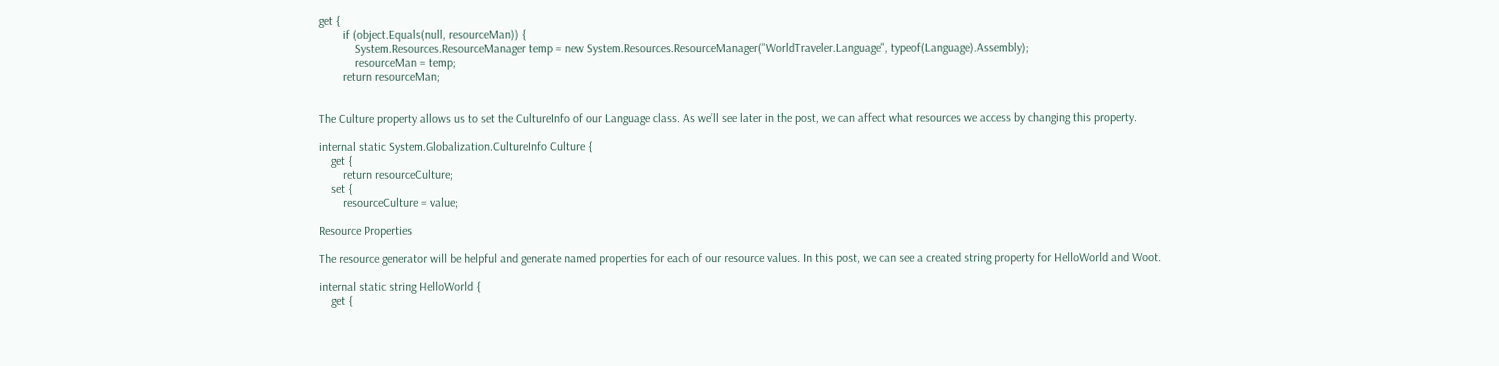get {
        if (object.Equals(null, resourceMan)) {
            System.Resources.ResourceManager temp = new System.Resources.ResourceManager("WorldTraveler.Language", typeof(Language).Assembly);
            resourceMan = temp;
        return resourceMan;


The Culture property allows us to set the CultureInfo of our Language class. As we’ll see later in the post, we can affect what resources we access by changing this property.

internal static System.Globalization.CultureInfo Culture {
    get {
        return resourceCulture;
    set {
        resourceCulture = value;

Resource Properties

The resource generator will be helpful and generate named properties for each of our resource values. In this post, we can see a created string property for HelloWorld and Woot.

internal static string HelloWorld {
    get {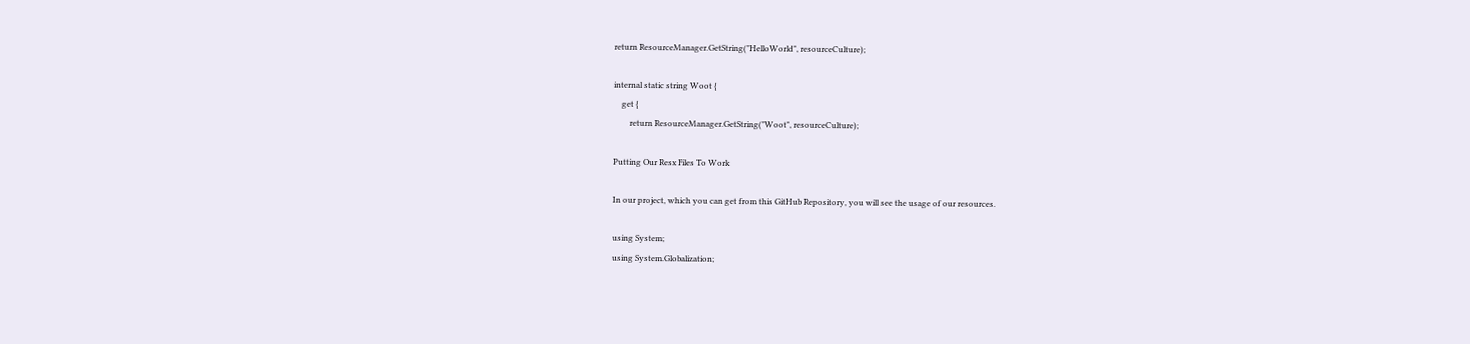return ResourceManager.GetString("HelloWorld", resourceCulture);

internal static string Woot {
    get {
        return ResourceManager.GetString("Woot", resourceCulture);

Putting Our Resx Files To Work

In our project, which you can get from this GitHub Repository, you will see the usage of our resources.

using System;
using System.Globalization;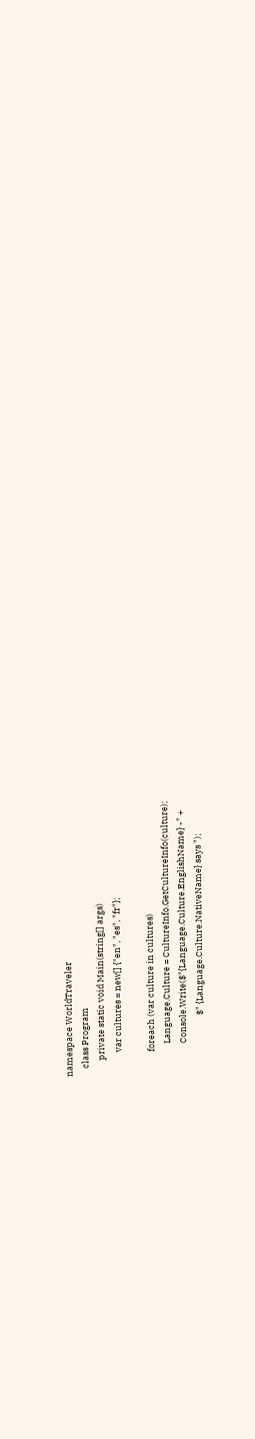namespace WorldTraveler
    class Program
        private static void Main(string[] args)
            var cultures = new[] {"en", "es", "fr"};

            foreach (var culture in cultures)
                Language.Culture = CultureInfo.GetCultureInfo(culture);
                Console.Write($"{Language.Culture.EnglishName} -" +
                              $" {Language.Culture.NativeName} says ");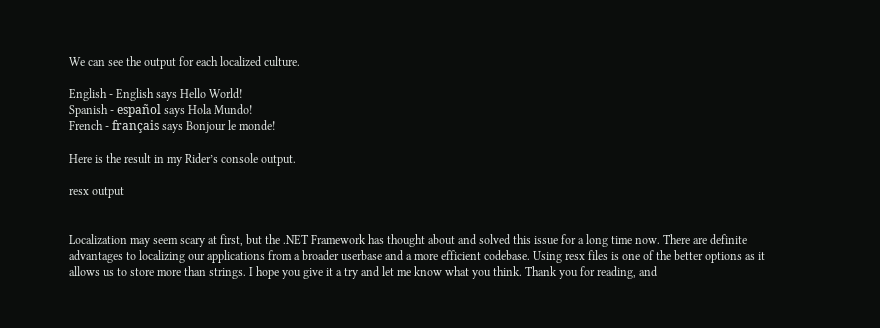We can see the output for each localized culture.

English - English says Hello World!
Spanish - español says Hola Mundo!
French - français says Bonjour le monde!

Here is the result in my Rider’s console output.

resx output


Localization may seem scary at first, but the .NET Framework has thought about and solved this issue for a long time now. There are definite advantages to localizing our applications from a broader userbase and a more efficient codebase. Using resx files is one of the better options as it allows us to store more than strings. I hope you give it a try and let me know what you think. Thank you for reading, and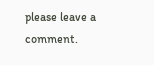please leave a comment.